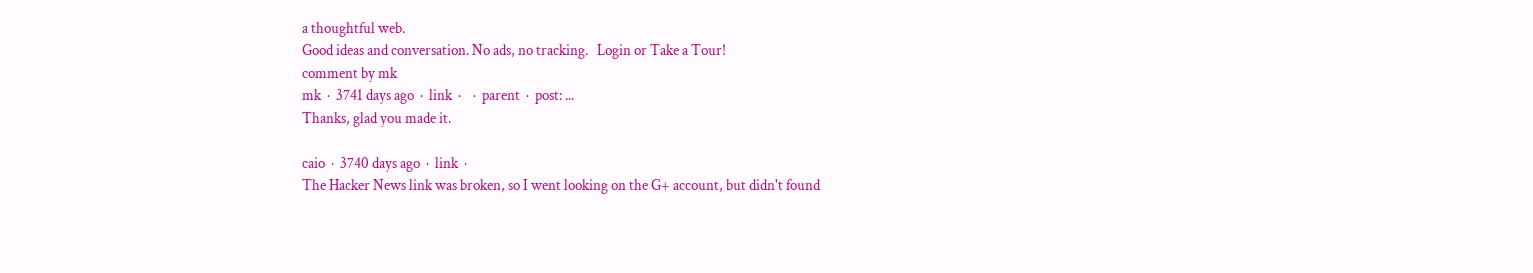a thoughtful web.
Good ideas and conversation. No ads, no tracking.   Login or Take a Tour!
comment by mk
mk  ·  3741 days ago  ·  link  ·    ·  parent  ·  post: ...
Thanks, glad you made it.

caio  ·  3740 days ago  ·  link  ·
The Hacker News link was broken, so I went looking on the G+ account, but didn't found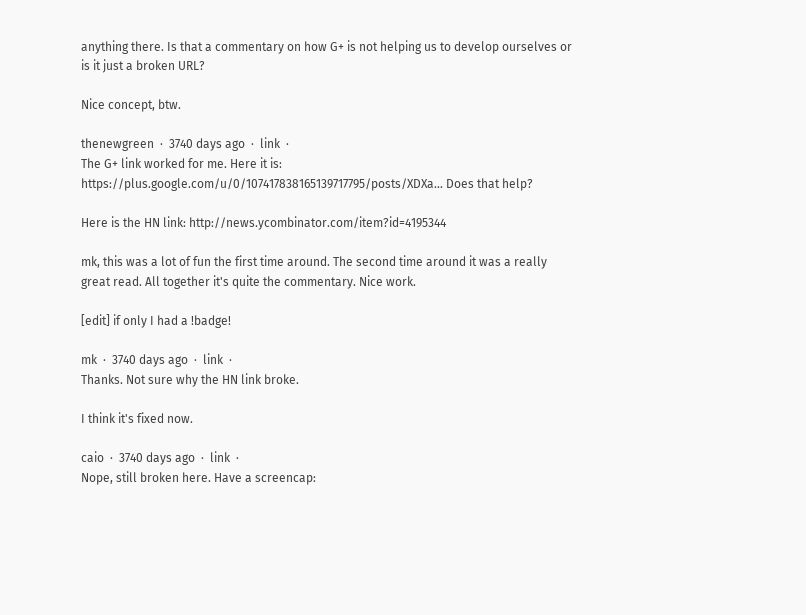anything there. Is that a commentary on how G+ is not helping us to develop ourselves or is it just a broken URL?

Nice concept, btw.

thenewgreen  ·  3740 days ago  ·  link  ·
The G+ link worked for me. Here it is: https://plus.google.com/u/0/107417838165139717795/posts/XDXa... Does that help?

Here is the HN link: http://news.ycombinator.com/item?id=4195344

mk, this was a lot of fun the first time around. The second time around it was a really great read. All together it's quite the commentary. Nice work.

[edit] if only I had a !badge!

mk  ·  3740 days ago  ·  link  ·
Thanks. Not sure why the HN link broke.

I think it's fixed now.

caio  ·  3740 days ago  ·  link  ·
Nope, still broken here. Have a screencap: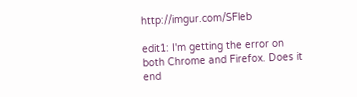http://imgur.com/SFleb

edit1: I'm getting the error on both Chrome and Firefox. Does it end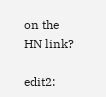on the HN link?

edit2: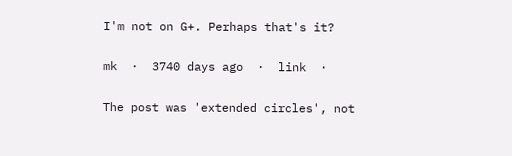I'm not on G+. Perhaps that's it?

mk  ·  3740 days ago  ·  link  ·

The post was 'extended circles', not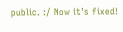public. :/ Now it's fixed!